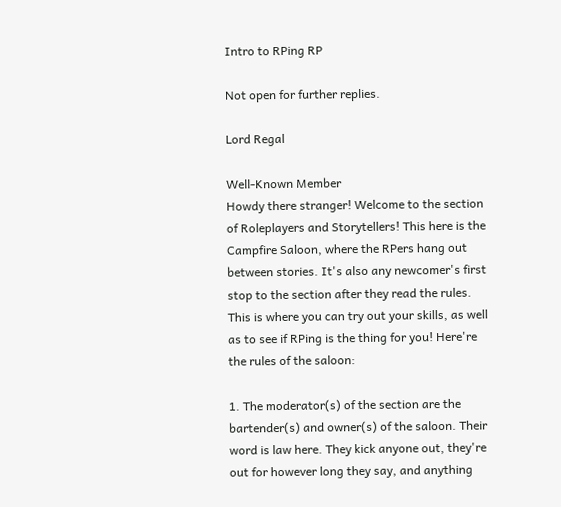Intro to RPing RP

Not open for further replies.

Lord Regal

Well-Known Member
Howdy there stranger! Welcome to the section of Roleplayers and Storytellers! This here is the Campfire Saloon, where the RPers hang out between stories. It's also any newcomer's first stop to the section after they read the rules. This is where you can try out your skills, as well as to see if RPing is the thing for you! Here're the rules of the saloon:

1. The moderator(s) of the section are the bartender(s) and owner(s) of the saloon. Their word is law here. They kick anyone out, they're out for however long they say, and anything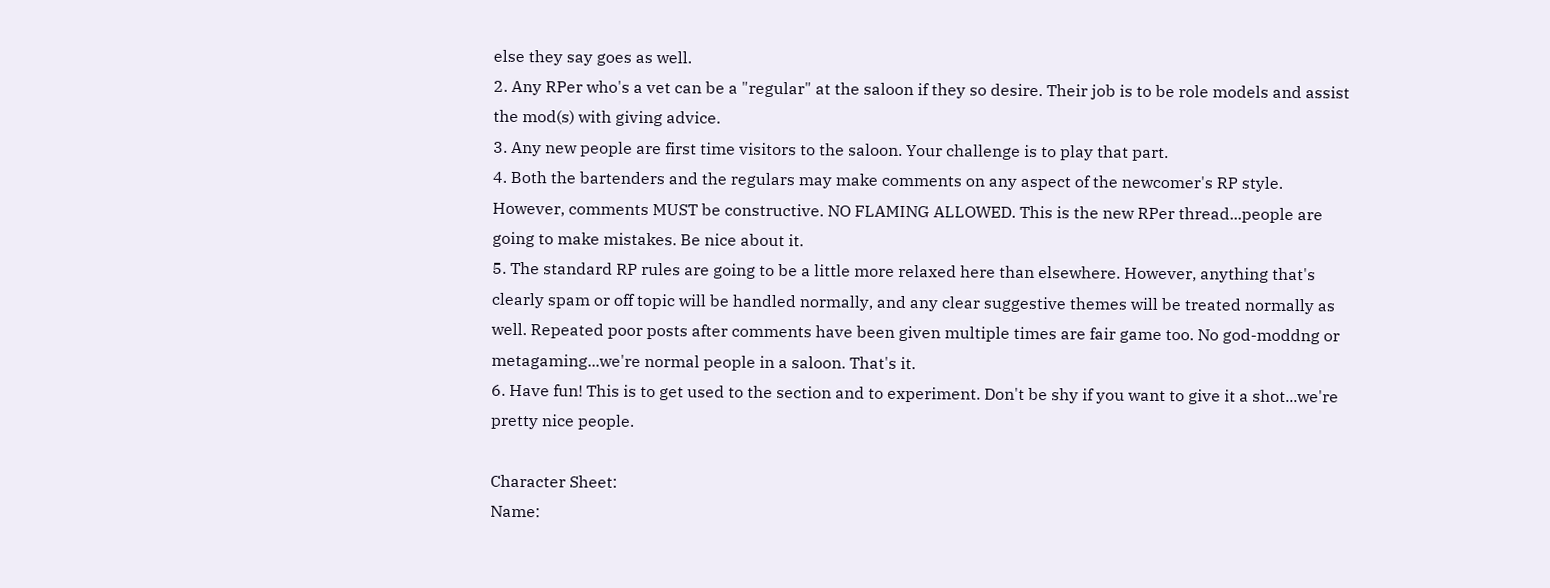else they say goes as well.
2. Any RPer who's a vet can be a "regular" at the saloon if they so desire. Their job is to be role models and assist the mod(s) with giving advice.
3. Any new people are first time visitors to the saloon. Your challenge is to play that part.
4. Both the bartenders and the regulars may make comments on any aspect of the newcomer's RP style. However, comments MUST be constructive. NO FLAMING ALLOWED. This is the new RPer thread...people are going to make mistakes. Be nice about it.
5. The standard RP rules are going to be a little more relaxed here than elsewhere. However, anything that's clearly spam or off topic will be handled normally, and any clear suggestive themes will be treated normally as well. Repeated poor posts after comments have been given multiple times are fair game too. No god-moddng or metagaming...we're normal people in a saloon. That's it.
6. Have fun! This is to get used to the section and to experiment. Don't be shy if you want to give it a shot...we're pretty nice people.

Character Sheet:
Name: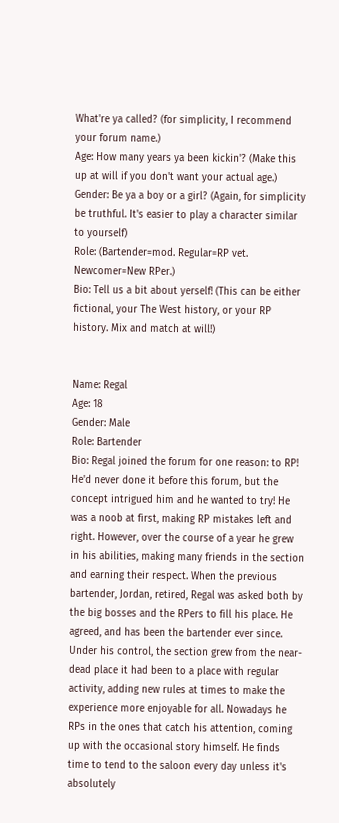What're ya called? (for simplicity, I recommend your forum name.)
Age: How many years ya been kickin'? (Make this up at will if you don't want your actual age.)
Gender: Be ya a boy or a girl? (Again, for simplicity be truthful. It's easier to play a character similar to yourself)
Role: (Bartender=mod. Regular=RP vet. Newcomer=New RPer.)
Bio: Tell us a bit about yerself! (This can be either fictional, your The West history, or your RP history. Mix and match at will!)


Name: Regal
Age: 18
Gender: Male
Role: Bartender
Bio: Regal joined the forum for one reason: to RP! He'd never done it before this forum, but the concept intrigued him and he wanted to try! He was a noob at first, making RP mistakes left and right. However, over the course of a year he grew in his abilities, making many friends in the section and earning their respect. When the previous bartender, Jordan, retired, Regal was asked both by the big bosses and the RPers to fill his place. He agreed, and has been the bartender ever since. Under his control, the section grew from the near-dead place it had been to a place with regular activity, adding new rules at times to make the experience more enjoyable for all. Nowadays he RPs in the ones that catch his attention, coming up with the occasional story himself. He finds time to tend to the saloon every day unless it's absolutely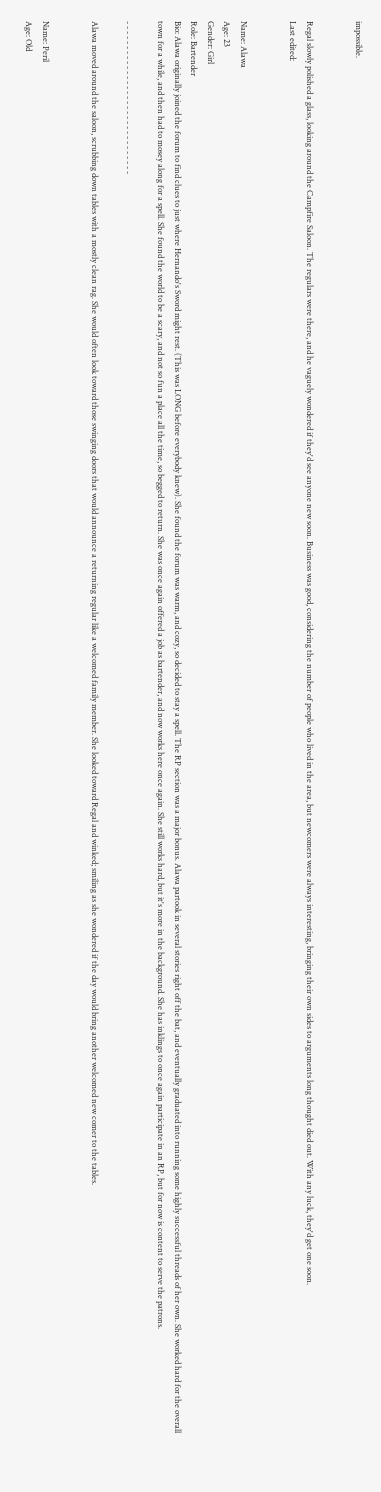impossible.


Regal slowly polished a glass, looking around the Campfire Saloon. The regulars were there, and he vaguely wondered if they'd see anyone new soon. Business was good, considering the number of people who lived in the area, but newcomers were always interesting, bringing their own sides to arguments long thought died out. With any luck, they'd get one soon.
Last edited:


Name: Alawa
Age: 23
Gender: Girl
Role: Bartender
Bio: Alawa originally joined the forum to find clues to just where Hernando's Sword might rest. (This was LONG before everybody knew). She found the forum was warm, and cozy, so decided to stay a spell. The RP section was a major bonus. Alawa partook in several stories right off the bat, and eventually graduated into running some highly successful threads of her own. She worked hard for the overall town for a while, and then had to mosey along for a spell. She found the world to be a scary, and not so fun a place all the time, so begged to return. She was once again offered a job as bartender, and now works here once again. She still works hard, but it's more in the background. She has inklings to once again participate in an RP, but for now is content to serve the patrons.

- - - - - - - - - - - - - - - - - - - - - - - - - - - - - - -

Alawa moved around the saloon, scrubbing down tables with a mostly clean rag. She would often look toward those swinging doors that would announce a returning regular like a welcomed family member. She looked toward Regal and winked; smiling as she wondered if the day would bring another welcomed new comer to the tables.


Name: Peril
Age: Old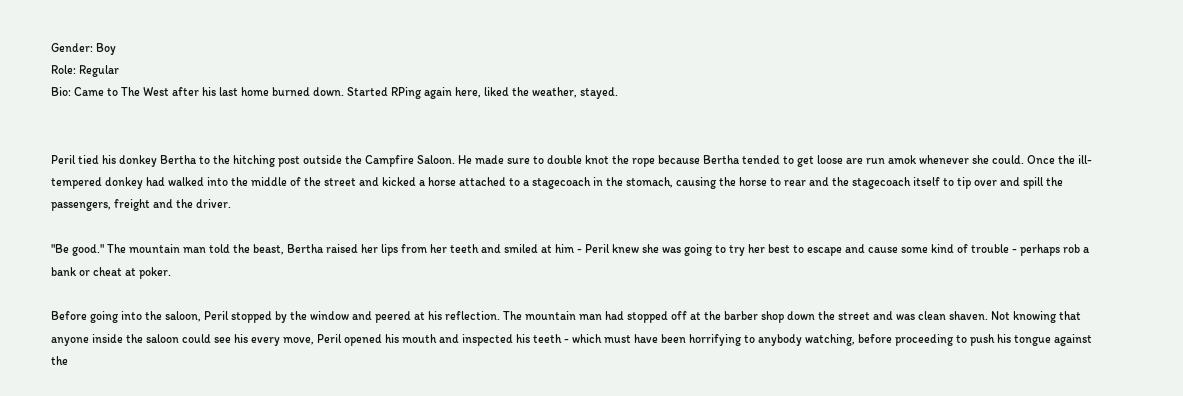Gender: Boy
Role: Regular
Bio: Came to The West after his last home burned down. Started RPing again here, liked the weather, stayed.


Peril tied his donkey Bertha to the hitching post outside the Campfire Saloon. He made sure to double knot the rope because Bertha tended to get loose are run amok whenever she could. Once the ill-tempered donkey had walked into the middle of the street and kicked a horse attached to a stagecoach in the stomach, causing the horse to rear and the stagecoach itself to tip over and spill the passengers, freight and the driver.

"Be good." The mountain man told the beast, Bertha raised her lips from her teeth and smiled at him - Peril knew she was going to try her best to escape and cause some kind of trouble - perhaps rob a bank or cheat at poker.

Before going into the saloon, Peril stopped by the window and peered at his reflection. The mountain man had stopped off at the barber shop down the street and was clean shaven. Not knowing that anyone inside the saloon could see his every move, Peril opened his mouth and inspected his teeth - which must have been horrifying to anybody watching, before proceeding to push his tongue against the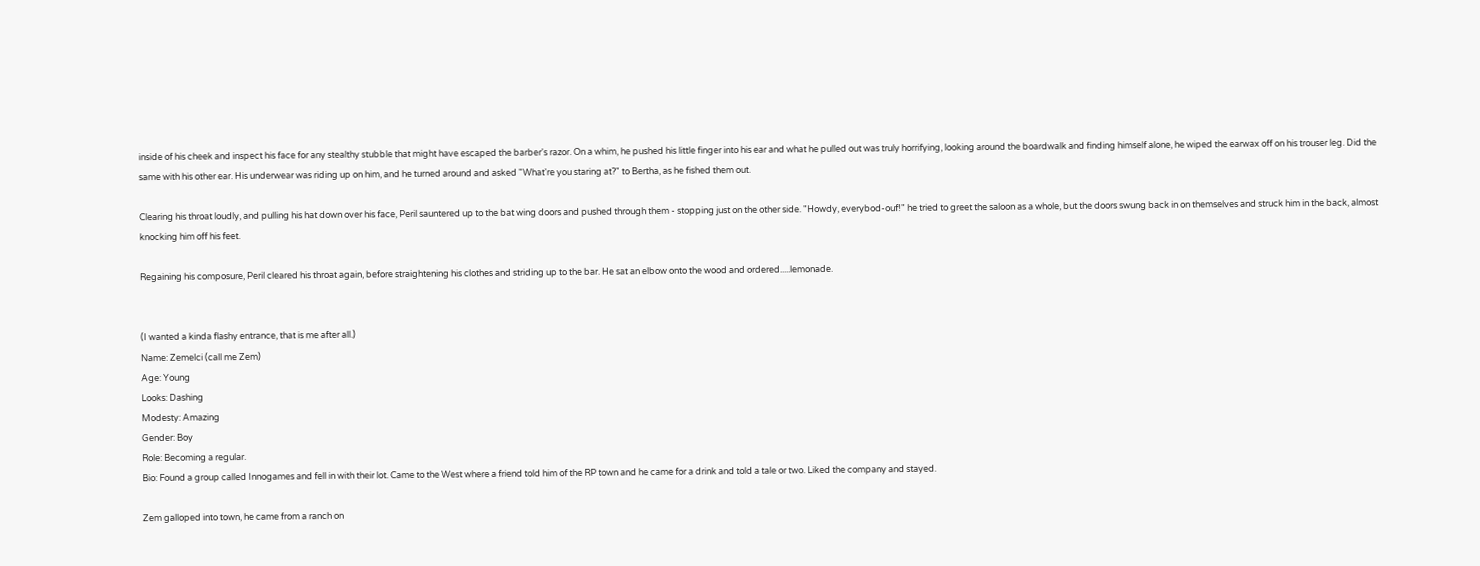inside of his cheek and inspect his face for any stealthy stubble that might have escaped the barber's razor. On a whim, he pushed his little finger into his ear and what he pulled out was truly horrifying, looking around the boardwalk and finding himself alone, he wiped the earwax off on his trouser leg. Did the same with his other ear. His underwear was riding up on him, and he turned around and asked "What're you staring at?" to Bertha, as he fished them out.

Clearing his throat loudly, and pulling his hat down over his face, Peril sauntered up to the bat wing doors and pushed through them - stopping just on the other side. "Howdy, everybod-ouf!" he tried to greet the saloon as a whole, but the doors swung back in on themselves and struck him in the back, almost knocking him off his feet.

Regaining his composure, Peril cleared his throat again, before straightening his clothes and striding up to the bar. He sat an elbow onto the wood and ordered.....lemonade.


(I wanted a kinda flashy entrance, that is me after all.)
Name: Zemelci (call me Zem)
Age: Young
Looks: Dashing
Modesty: Amazing
Gender: Boy
Role: Becoming a regular.
Bio: Found a group called Innogames and fell in with their lot. Came to the West where a friend told him of the RP town and he came for a drink and told a tale or two. Liked the company and stayed.

Zem galloped into town, he came from a ranch on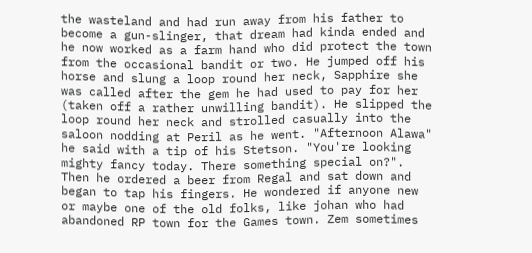the wasteland and had run away from his father to become a gun-slinger, that dream had kinda ended and he now worked as a farm hand who did protect the town from the occasional bandit or two. He jumped off his horse and slung a loop round her neck, Sapphire she was called after the gem he had used to pay for her (taken off a rather unwilling bandit). He slipped the loop round her neck and strolled casually into the saloon nodding at Peril as he went. "Afternoon Alawa" he said with a tip of his Stetson. "You're looking mighty fancy today. There something special on?". Then he ordered a beer from Regal and sat down and began to tap his fingers. He wondered if anyone new or maybe one of the old folks, like johan who had abandoned RP town for the Games town. Zem sometimes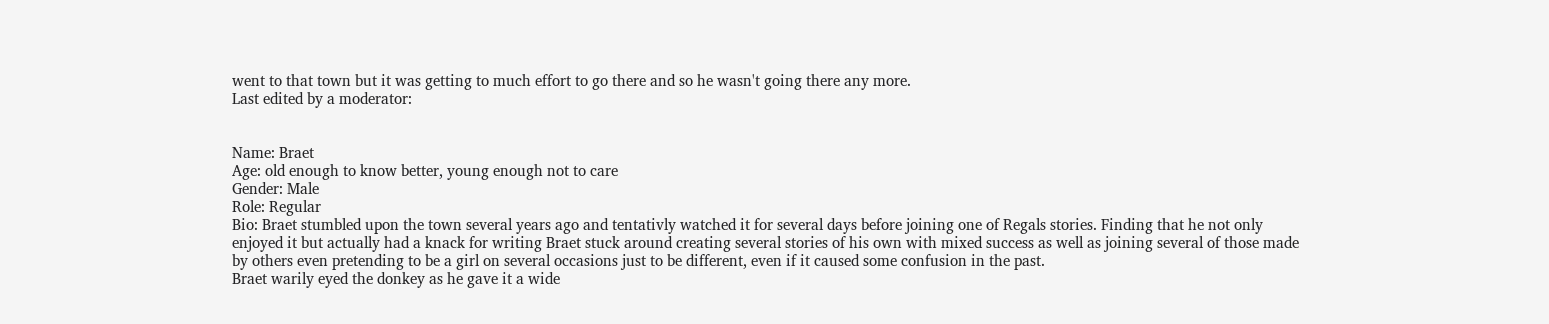went to that town but it was getting to much effort to go there and so he wasn't going there any more.
Last edited by a moderator:


Name: Braet
Age: old enough to know better, young enough not to care
Gender: Male
Role: Regular
Bio: Braet stumbled upon the town several years ago and tentativly watched it for several days before joining one of Regals stories. Finding that he not only enjoyed it but actually had a knack for writing Braet stuck around creating several stories of his own with mixed success as well as joining several of those made by others even pretending to be a girl on several occasions just to be different, even if it caused some confusion in the past.
Braet warily eyed the donkey as he gave it a wide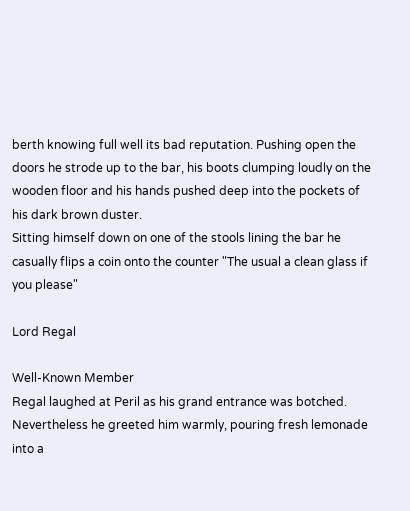berth knowing full well its bad reputation. Pushing open the doors he strode up to the bar, his boots clumping loudly on the wooden floor and his hands pushed deep into the pockets of his dark brown duster.
Sitting himself down on one of the stools lining the bar he casually flips a coin onto the counter "The usual a clean glass if you please"

Lord Regal

Well-Known Member
Regal laughed at Peril as his grand entrance was botched. Nevertheless he greeted him warmly, pouring fresh lemonade into a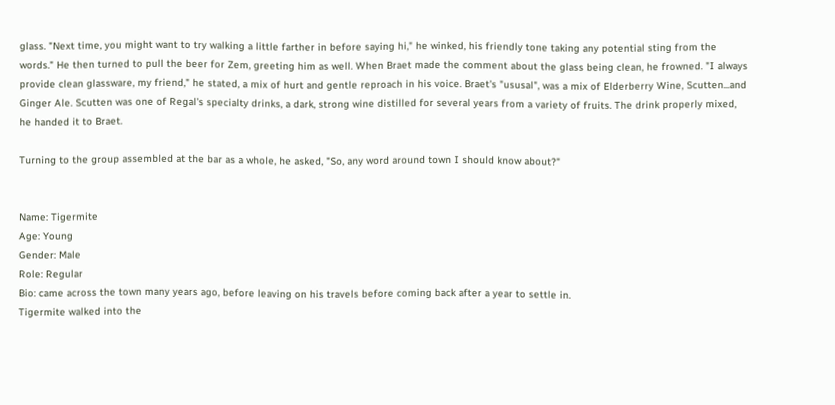glass. "Next time, you might want to try walking a little farther in before saying hi," he winked, his friendly tone taking any potential sting from the words." He then turned to pull the beer for Zem, greeting him as well. When Braet made the comment about the glass being clean, he frowned. "I always provide clean glassware, my friend," he stated, a mix of hurt and gentle reproach in his voice. Braet's "ususal", was a mix of Elderberry Wine, Scutten...and Ginger Ale. Scutten was one of Regal's specialty drinks, a dark, strong wine distilled for several years from a variety of fruits. The drink properly mixed, he handed it to Braet.

Turning to the group assembled at the bar as a whole, he asked, "So, any word around town I should know about?"


Name: Tigermite
Age: Young
Gender: Male
Role: Regular
Bio: came across the town many years ago, before leaving on his travels before coming back after a year to settle in.
Tigermite walked into the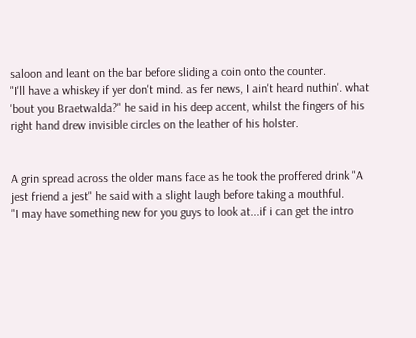saloon and leant on the bar before sliding a coin onto the counter.
"I'll have a whiskey if yer don't mind. as fer news, I ain't heard nuthin'. what 'bout you Braetwalda?" he said in his deep accent, whilst the fingers of his right hand drew invisible circles on the leather of his holster.


A grin spread across the older mans face as he took the proffered drink "A jest friend a jest" he said with a slight laugh before taking a mouthful.
"I may have something new for you guys to look at...if i can get the intro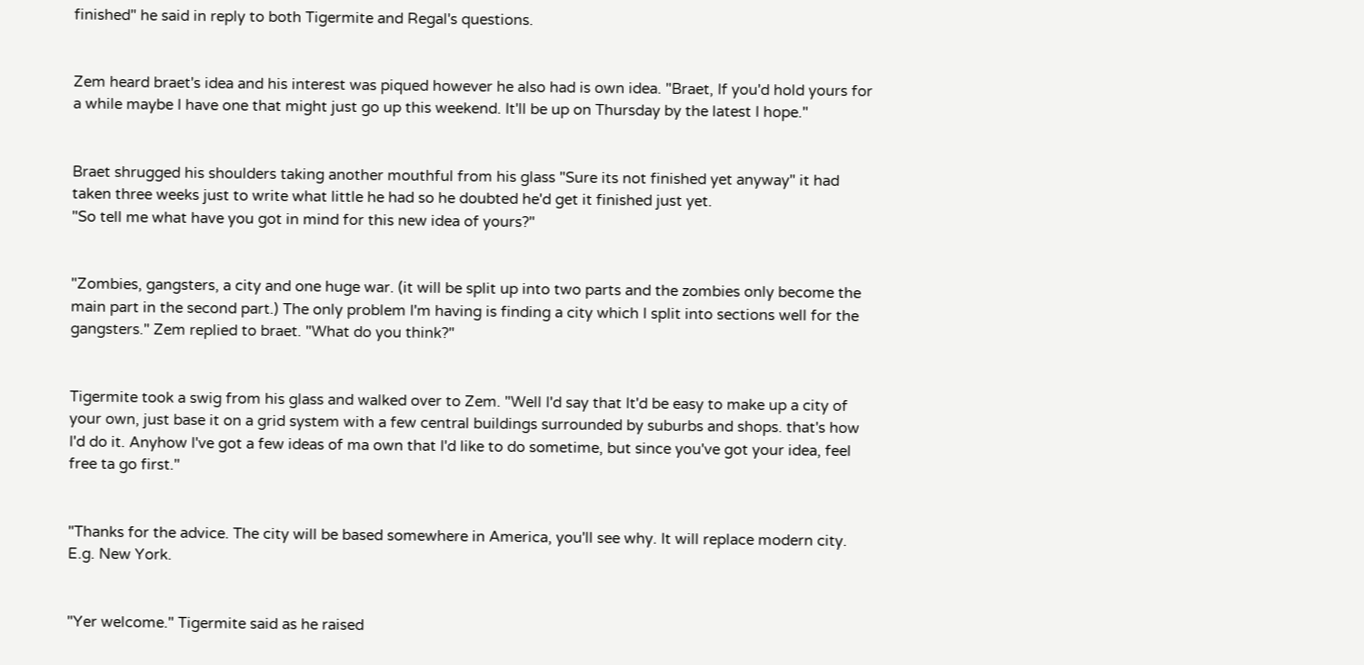finished" he said in reply to both Tigermite and Regal's questions.


Zem heard braet's idea and his interest was piqued however he also had is own idea. "Braet, If you'd hold yours for a while maybe I have one that might just go up this weekend. It'll be up on Thursday by the latest I hope."


Braet shrugged his shoulders taking another mouthful from his glass "Sure its not finished yet anyway" it had taken three weeks just to write what little he had so he doubted he'd get it finished just yet.
"So tell me what have you got in mind for this new idea of yours?"


"Zombies, gangsters, a city and one huge war. (it will be split up into two parts and the zombies only become the main part in the second part.) The only problem I'm having is finding a city which I split into sections well for the gangsters." Zem replied to braet. "What do you think?"


Tigermite took a swig from his glass and walked over to Zem. "Well I'd say that It'd be easy to make up a city of your own, just base it on a grid system with a few central buildings surrounded by suburbs and shops. that's how I'd do it. Anyhow I've got a few ideas of ma own that I'd like to do sometime, but since you've got your idea, feel free ta go first."


"Thanks for the advice. The city will be based somewhere in America, you'll see why. It will replace modern city. E.g. New York.


"Yer welcome." Tigermite said as he raised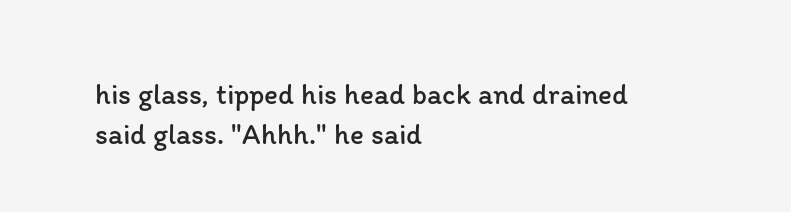his glass, tipped his head back and drained said glass. "Ahhh." he said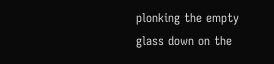plonking the empty glass down on the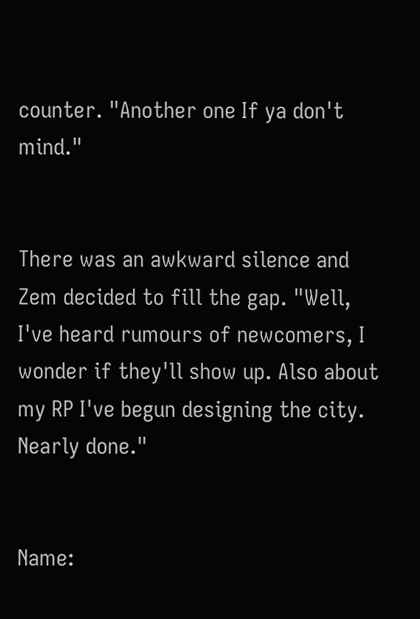counter. "Another one If ya don't mind."


There was an awkward silence and Zem decided to fill the gap. "Well, I've heard rumours of newcomers, I wonder if they'll show up. Also about my RP I've begun designing the city. Nearly done."


Name: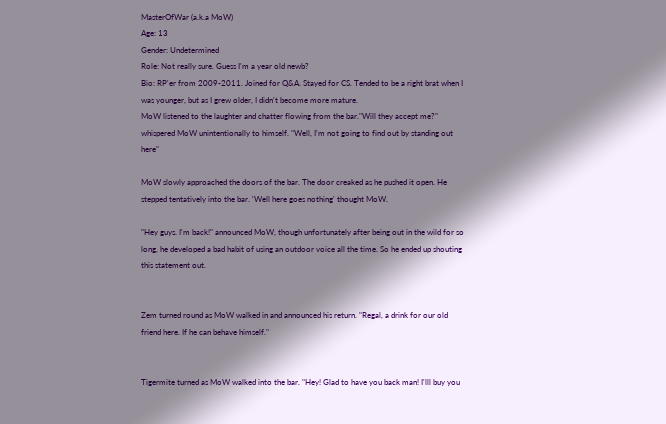MasterOfWar (a.k.a MoW)
Age: 13
Gender: Undetermined
Role: Not really sure. Guess I'm a year old newb?
Bio: RP'er from 2009-2011. Joined for Q&A. Stayed for CS. Tended to be a right brat when I was younger, but as I grew older, I didn't become more mature.
MoW listened to the laughter and chatter flowing from the bar."Will they accept me?" whispered MoW unintentionally to himself. "Well, I'm not going to find out by standing out here"

MoW slowly approached the doors of the bar. The door creaked as he pushed it open. He stepped tentatively into the bar. 'Well here goes nothing' thought MoW.

"Hey guys. I'm back!" announced MoW, though unfortunately after being out in the wild for so long, he developed a bad habit of using an outdoor voice all the time. So he ended up shouting this statement out.


Zem turned round as MoW walked in and announced his return. "Regal, a drink for our old friend here. If he can behave himself."


Tigermite turned as MoW walked into the bar. "Hey! Glad to have you back man! I'lll buy you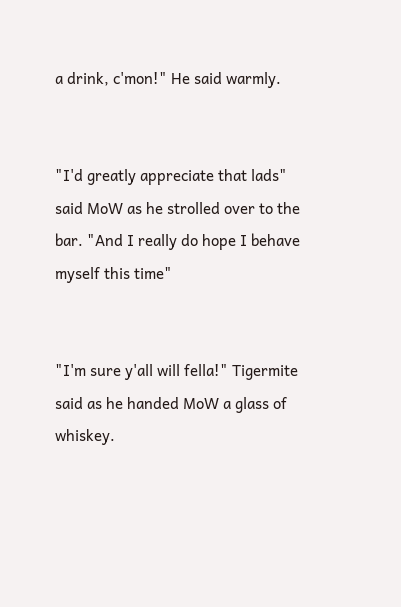a drink, c'mon!" He said warmly.


"I'd greatly appreciate that lads" said MoW as he strolled over to the bar. "And I really do hope I behave myself this time"


"I'm sure y'all will fella!" Tigermite said as he handed MoW a glass of whiskey.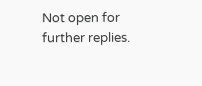Not open for further replies.